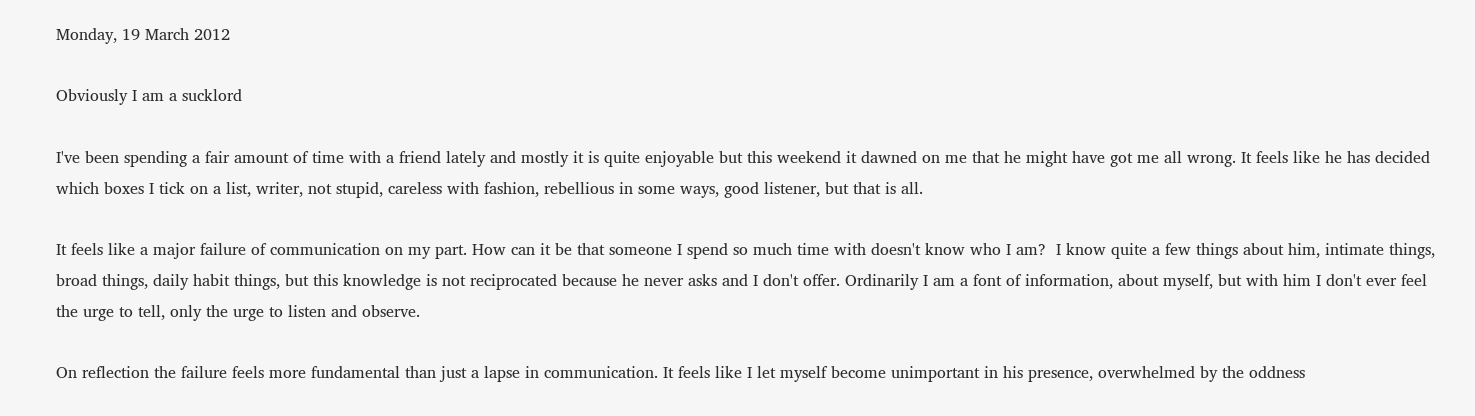Monday, 19 March 2012

Obviously I am a sucklord

I've been spending a fair amount of time with a friend lately and mostly it is quite enjoyable but this weekend it dawned on me that he might have got me all wrong. It feels like he has decided which boxes I tick on a list, writer, not stupid, careless with fashion, rebellious in some ways, good listener, but that is all.

It feels like a major failure of communication on my part. How can it be that someone I spend so much time with doesn't know who I am?  I know quite a few things about him, intimate things, broad things, daily habit things, but this knowledge is not reciprocated because he never asks and I don't offer. Ordinarily I am a font of information, about myself, but with him I don't ever feel the urge to tell, only the urge to listen and observe.

On reflection the failure feels more fundamental than just a lapse in communication. It feels like I let myself become unimportant in his presence, overwhelmed by the oddness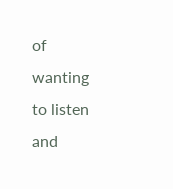of wanting to listen and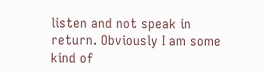listen and not speak in return. Obviously I am some kind of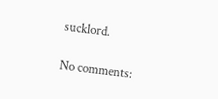sucklord.

No comments: